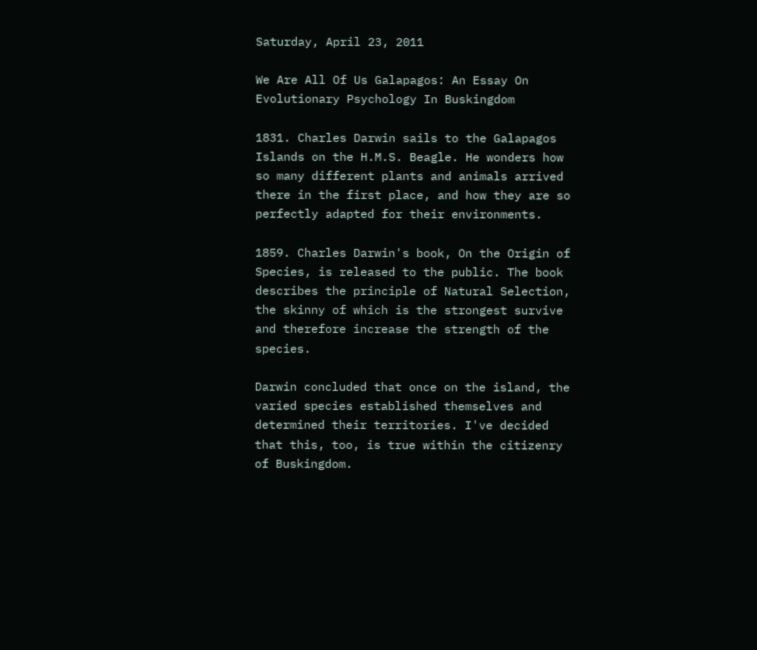Saturday, April 23, 2011

We Are All Of Us Galapagos: An Essay On Evolutionary Psychology In Buskingdom

1831. Charles Darwin sails to the Galapagos Islands on the H.M.S. Beagle. He wonders how so many different plants and animals arrived there in the first place, and how they are so perfectly adapted for their environments.

1859. Charles Darwin's book, On the Origin of Species, is released to the public. The book describes the principle of Natural Selection, the skinny of which is the strongest survive and therefore increase the strength of the species.

Darwin concluded that once on the island, the varied species established themselves and determined their territories. I've decided that this, too, is true within the citizenry of Buskingdom.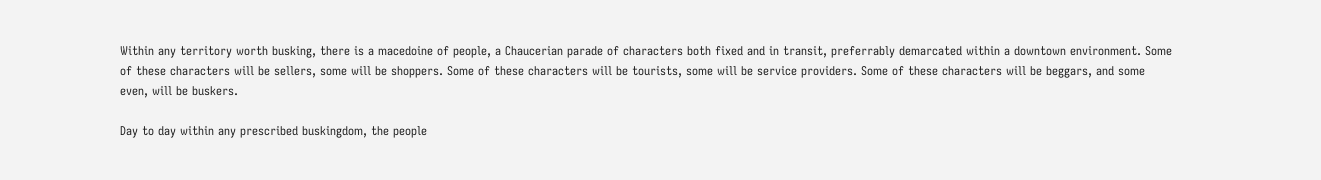Within any territory worth busking, there is a macedoine of people, a Chaucerian parade of characters both fixed and in transit, preferrably demarcated within a downtown environment. Some of these characters will be sellers, some will be shoppers. Some of these characters will be tourists, some will be service providers. Some of these characters will be beggars, and some even, will be buskers.

Day to day within any prescribed buskingdom, the people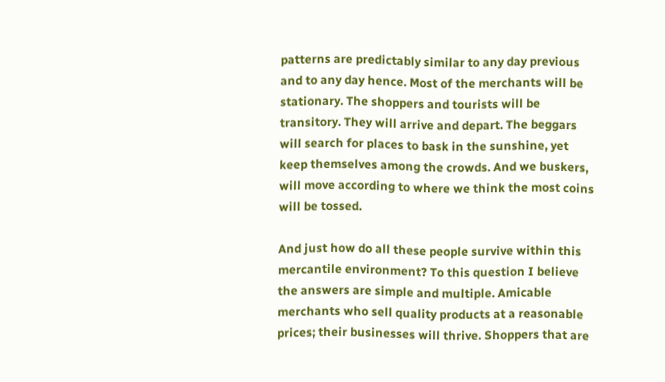patterns are predictably similar to any day previous and to any day hence. Most of the merchants will be stationary. The shoppers and tourists will be transitory. They will arrive and depart. The beggars will search for places to bask in the sunshine, yet keep themselves among the crowds. And we buskers, will move according to where we think the most coins will be tossed.

And just how do all these people survive within this mercantile environment? To this question I believe the answers are simple and multiple. Amicable merchants who sell quality products at a reasonable prices; their businesses will thrive. Shoppers that are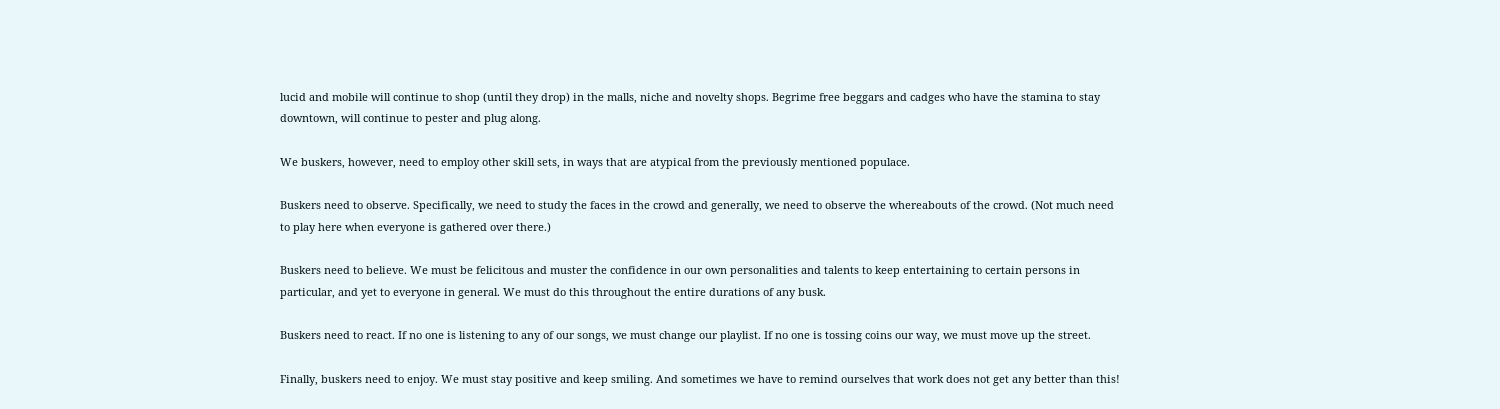lucid and mobile will continue to shop (until they drop) in the malls, niche and novelty shops. Begrime free beggars and cadges who have the stamina to stay downtown, will continue to pester and plug along.

We buskers, however, need to employ other skill sets, in ways that are atypical from the previously mentioned populace.

Buskers need to observe. Specifically, we need to study the faces in the crowd and generally, we need to observe the whereabouts of the crowd. (Not much need to play here when everyone is gathered over there.)

Buskers need to believe. We must be felicitous and muster the confidence in our own personalities and talents to keep entertaining to certain persons in particular, and yet to everyone in general. We must do this throughout the entire durations of any busk.

Buskers need to react. If no one is listening to any of our songs, we must change our playlist. If no one is tossing coins our way, we must move up the street.

Finally, buskers need to enjoy. We must stay positive and keep smiling. And sometimes we have to remind ourselves that work does not get any better than this!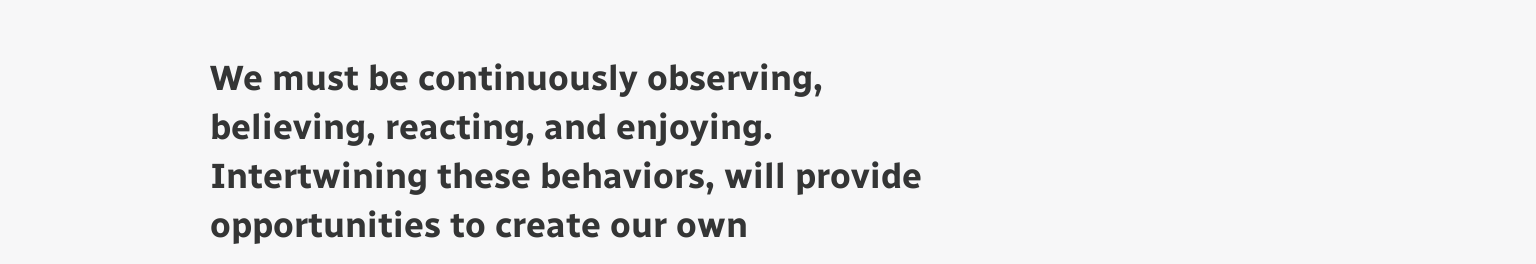We must be continuously observing, believing, reacting, and enjoying. Intertwining these behaviors, will provide opportunities to create our own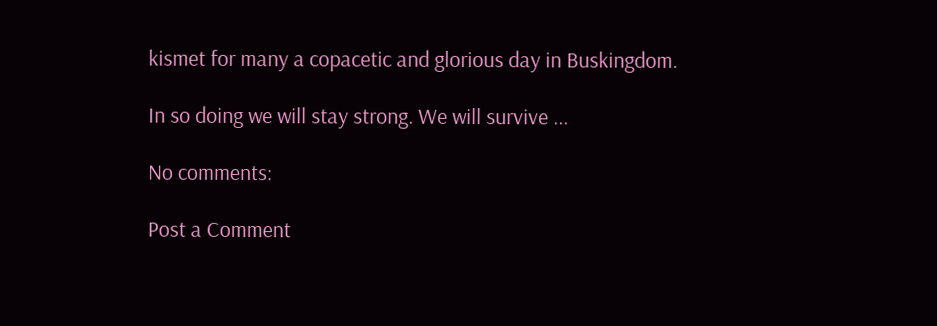kismet for many a copacetic and glorious day in Buskingdom.

In so doing we will stay strong. We will survive ...

No comments:

Post a Comment